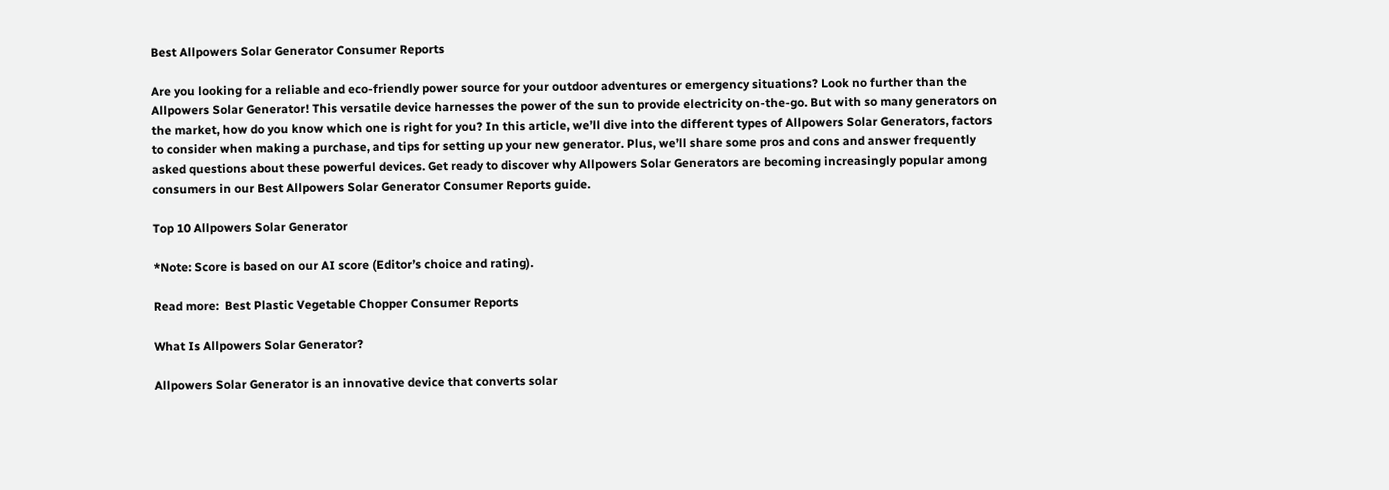Best Allpowers Solar Generator Consumer Reports

Are you looking for a reliable and eco-friendly power source for your outdoor adventures or emergency situations? Look no further than the Allpowers Solar Generator! This versatile device harnesses the power of the sun to provide electricity on-the-go. But with so many generators on the market, how do you know which one is right for you? In this article, we’ll dive into the different types of Allpowers Solar Generators, factors to consider when making a purchase, and tips for setting up your new generator. Plus, we’ll share some pros and cons and answer frequently asked questions about these powerful devices. Get ready to discover why Allpowers Solar Generators are becoming increasingly popular among consumers in our Best Allpowers Solar Generator Consumer Reports guide.

Top 10 Allpowers Solar Generator

*Note: Score is based on our AI score (Editor’s choice and rating).

Read more:  Best Plastic Vegetable Chopper Consumer Reports

What Is Allpowers Solar Generator?

Allpowers Solar Generator is an innovative device that converts solar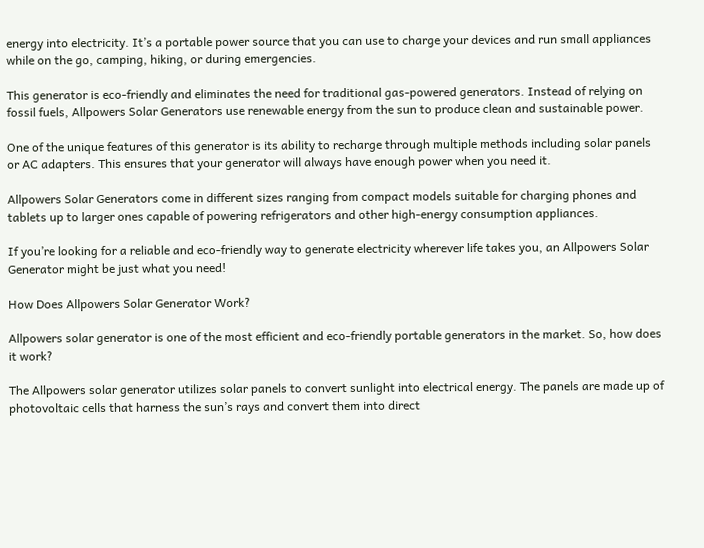energy into electricity. It’s a portable power source that you can use to charge your devices and run small appliances while on the go, camping, hiking, or during emergencies.

This generator is eco-friendly and eliminates the need for traditional gas-powered generators. Instead of relying on fossil fuels, Allpowers Solar Generators use renewable energy from the sun to produce clean and sustainable power.

One of the unique features of this generator is its ability to recharge through multiple methods including solar panels or AC adapters. This ensures that your generator will always have enough power when you need it.

Allpowers Solar Generators come in different sizes ranging from compact models suitable for charging phones and tablets up to larger ones capable of powering refrigerators and other high-energy consumption appliances.

If you’re looking for a reliable and eco-friendly way to generate electricity wherever life takes you, an Allpowers Solar Generator might be just what you need!

How Does Allpowers Solar Generator Work?

Allpowers solar generator is one of the most efficient and eco-friendly portable generators in the market. So, how does it work?

The Allpowers solar generator utilizes solar panels to convert sunlight into electrical energy. The panels are made up of photovoltaic cells that harness the sun’s rays and convert them into direct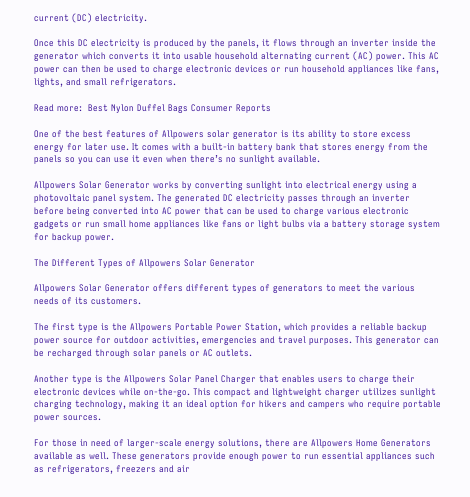current (DC) electricity.

Once this DC electricity is produced by the panels, it flows through an inverter inside the generator which converts it into usable household alternating current (AC) power. This AC power can then be used to charge electronic devices or run household appliances like fans, lights, and small refrigerators.

Read more:  Best Nylon Duffel Bags Consumer Reports

One of the best features of Allpowers solar generator is its ability to store excess energy for later use. It comes with a built-in battery bank that stores energy from the panels so you can use it even when there’s no sunlight available.

Allpowers Solar Generator works by converting sunlight into electrical energy using a photovoltaic panel system. The generated DC electricity passes through an inverter before being converted into AC power that can be used to charge various electronic gadgets or run small home appliances like fans or light bulbs via a battery storage system for backup power.

The Different Types of Allpowers Solar Generator

Allpowers Solar Generator offers different types of generators to meet the various needs of its customers.

The first type is the Allpowers Portable Power Station, which provides a reliable backup power source for outdoor activities, emergencies and travel purposes. This generator can be recharged through solar panels or AC outlets.

Another type is the Allpowers Solar Panel Charger that enables users to charge their electronic devices while on-the-go. This compact and lightweight charger utilizes sunlight charging technology, making it an ideal option for hikers and campers who require portable power sources.

For those in need of larger-scale energy solutions, there are Allpowers Home Generators available as well. These generators provide enough power to run essential appliances such as refrigerators, freezers and air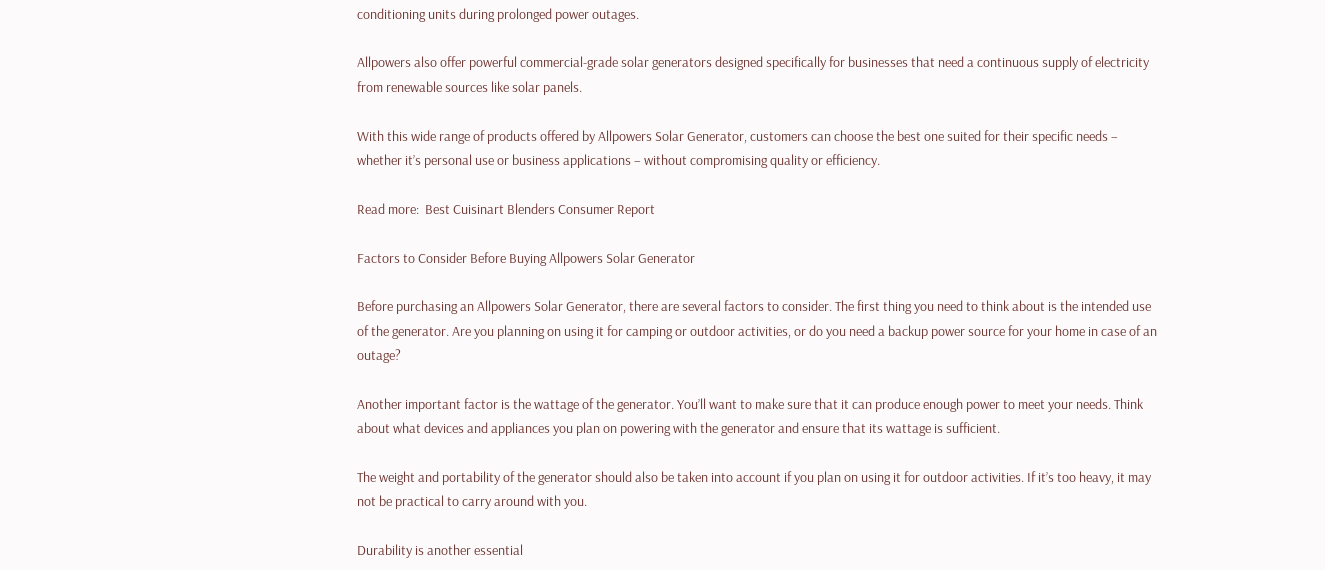conditioning units during prolonged power outages.

Allpowers also offer powerful commercial-grade solar generators designed specifically for businesses that need a continuous supply of electricity from renewable sources like solar panels.

With this wide range of products offered by Allpowers Solar Generator, customers can choose the best one suited for their specific needs – whether it’s personal use or business applications – without compromising quality or efficiency.

Read more:  Best Cuisinart Blenders Consumer Report

Factors to Consider Before Buying Allpowers Solar Generator

Before purchasing an Allpowers Solar Generator, there are several factors to consider. The first thing you need to think about is the intended use of the generator. Are you planning on using it for camping or outdoor activities, or do you need a backup power source for your home in case of an outage?

Another important factor is the wattage of the generator. You’ll want to make sure that it can produce enough power to meet your needs. Think about what devices and appliances you plan on powering with the generator and ensure that its wattage is sufficient.

The weight and portability of the generator should also be taken into account if you plan on using it for outdoor activities. If it’s too heavy, it may not be practical to carry around with you.

Durability is another essential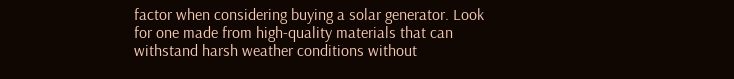factor when considering buying a solar generator. Look for one made from high-quality materials that can withstand harsh weather conditions without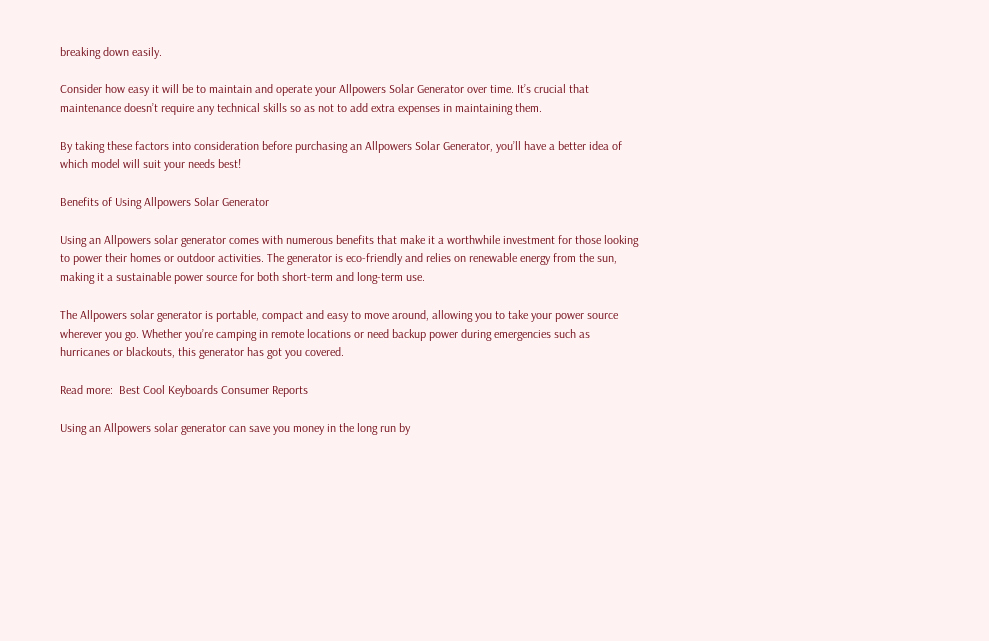breaking down easily.

Consider how easy it will be to maintain and operate your Allpowers Solar Generator over time. It’s crucial that maintenance doesn’t require any technical skills so as not to add extra expenses in maintaining them.

By taking these factors into consideration before purchasing an Allpowers Solar Generator, you’ll have a better idea of which model will suit your needs best!

Benefits of Using Allpowers Solar Generator

Using an Allpowers solar generator comes with numerous benefits that make it a worthwhile investment for those looking to power their homes or outdoor activities. The generator is eco-friendly and relies on renewable energy from the sun, making it a sustainable power source for both short-term and long-term use.

The Allpowers solar generator is portable, compact and easy to move around, allowing you to take your power source wherever you go. Whether you’re camping in remote locations or need backup power during emergencies such as hurricanes or blackouts, this generator has got you covered.

Read more:  Best Cool Keyboards Consumer Reports

Using an Allpowers solar generator can save you money in the long run by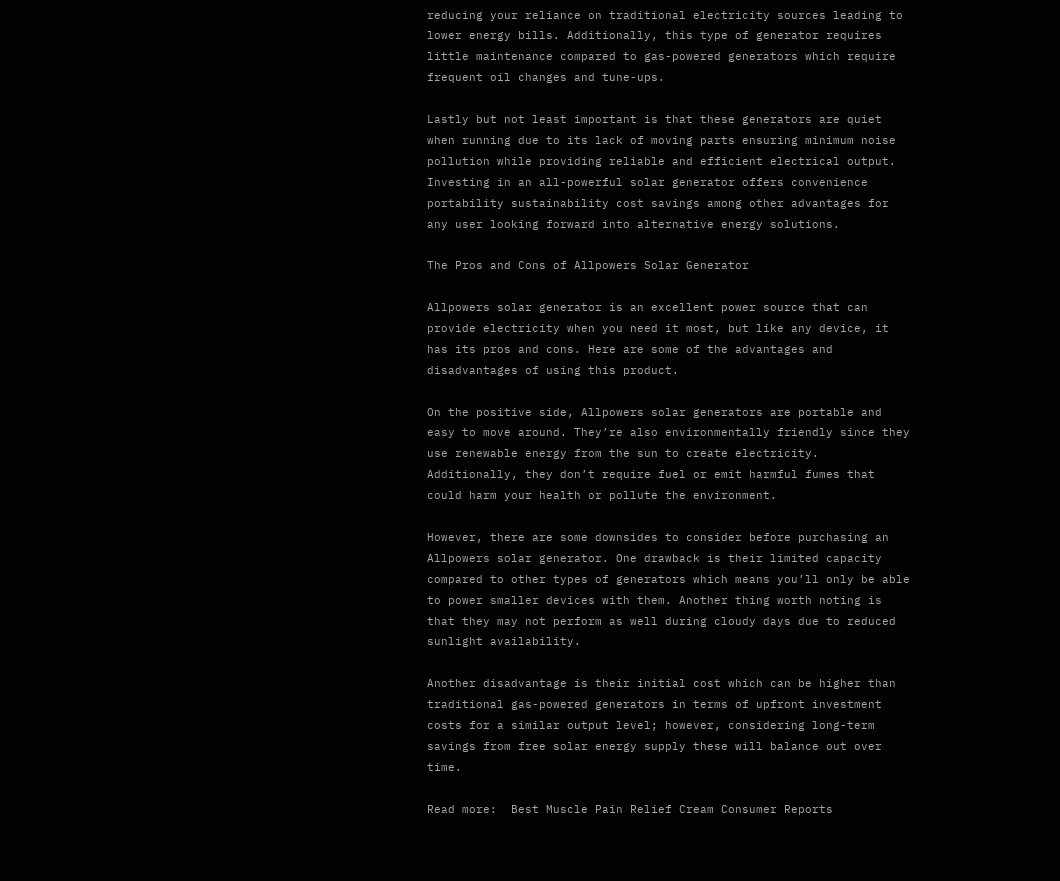reducing your reliance on traditional electricity sources leading to lower energy bills. Additionally, this type of generator requires little maintenance compared to gas-powered generators which require frequent oil changes and tune-ups.

Lastly but not least important is that these generators are quiet when running due to its lack of moving parts ensuring minimum noise pollution while providing reliable and efficient electrical output. Investing in an all-powerful solar generator offers convenience portability sustainability cost savings among other advantages for any user looking forward into alternative energy solutions.

The Pros and Cons of Allpowers Solar Generator

Allpowers solar generator is an excellent power source that can provide electricity when you need it most, but like any device, it has its pros and cons. Here are some of the advantages and disadvantages of using this product.

On the positive side, Allpowers solar generators are portable and easy to move around. They’re also environmentally friendly since they use renewable energy from the sun to create electricity. Additionally, they don’t require fuel or emit harmful fumes that could harm your health or pollute the environment.

However, there are some downsides to consider before purchasing an Allpowers solar generator. One drawback is their limited capacity compared to other types of generators which means you’ll only be able to power smaller devices with them. Another thing worth noting is that they may not perform as well during cloudy days due to reduced sunlight availability.

Another disadvantage is their initial cost which can be higher than traditional gas-powered generators in terms of upfront investment costs for a similar output level; however, considering long-term savings from free solar energy supply these will balance out over time.

Read more:  Best Muscle Pain Relief Cream Consumer Reports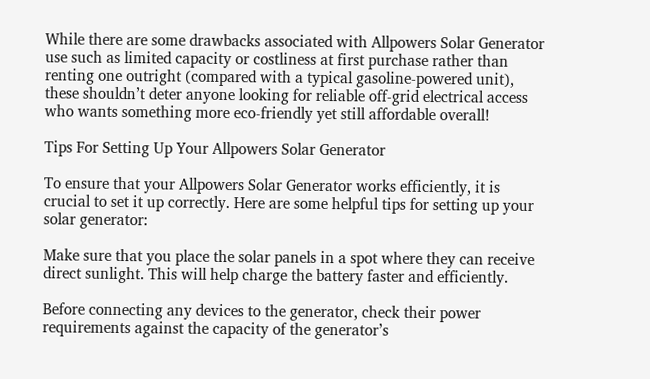While there are some drawbacks associated with Allpowers Solar Generator use such as limited capacity or costliness at first purchase rather than renting one outright (compared with a typical gasoline-powered unit), these shouldn’t deter anyone looking for reliable off-grid electrical access who wants something more eco-friendly yet still affordable overall!

Tips For Setting Up Your Allpowers Solar Generator

To ensure that your Allpowers Solar Generator works efficiently, it is crucial to set it up correctly. Here are some helpful tips for setting up your solar generator:

Make sure that you place the solar panels in a spot where they can receive direct sunlight. This will help charge the battery faster and efficiently.

Before connecting any devices to the generator, check their power requirements against the capacity of the generator’s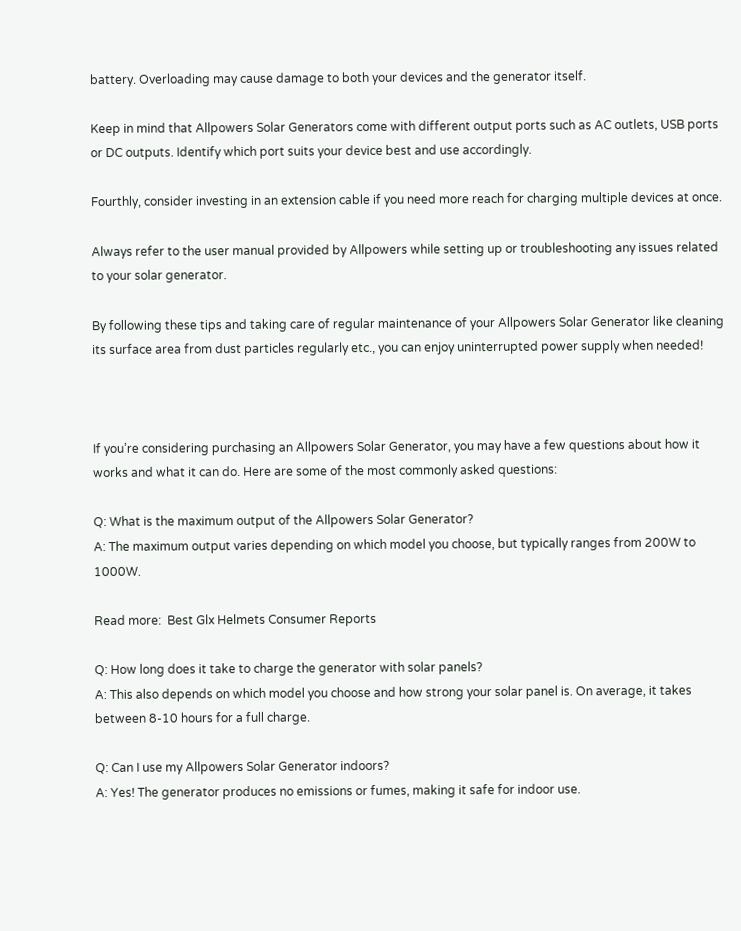battery. Overloading may cause damage to both your devices and the generator itself.

Keep in mind that Allpowers Solar Generators come with different output ports such as AC outlets, USB ports or DC outputs. Identify which port suits your device best and use accordingly.

Fourthly, consider investing in an extension cable if you need more reach for charging multiple devices at once.

Always refer to the user manual provided by Allpowers while setting up or troubleshooting any issues related to your solar generator.

By following these tips and taking care of regular maintenance of your Allpowers Solar Generator like cleaning its surface area from dust particles regularly etc., you can enjoy uninterrupted power supply when needed!



If you’re considering purchasing an Allpowers Solar Generator, you may have a few questions about how it works and what it can do. Here are some of the most commonly asked questions:

Q: What is the maximum output of the Allpowers Solar Generator?
A: The maximum output varies depending on which model you choose, but typically ranges from 200W to 1000W.

Read more:  Best Glx Helmets Consumer Reports

Q: How long does it take to charge the generator with solar panels?
A: This also depends on which model you choose and how strong your solar panel is. On average, it takes between 8-10 hours for a full charge.

Q: Can I use my Allpowers Solar Generator indoors?
A: Yes! The generator produces no emissions or fumes, making it safe for indoor use.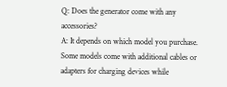Q: Does the generator come with any accessories?
A: It depends on which model you purchase. Some models come with additional cables or adapters for charging devices while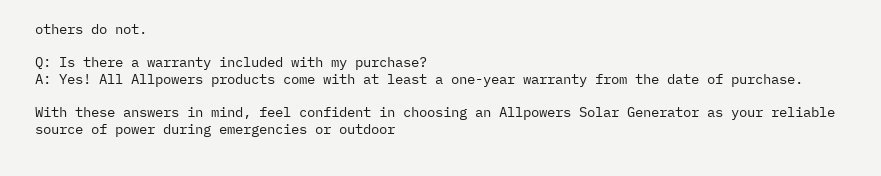others do not.

Q: Is there a warranty included with my purchase?
A: Yes! All Allpowers products come with at least a one-year warranty from the date of purchase.

With these answers in mind, feel confident in choosing an Allpowers Solar Generator as your reliable source of power during emergencies or outdoor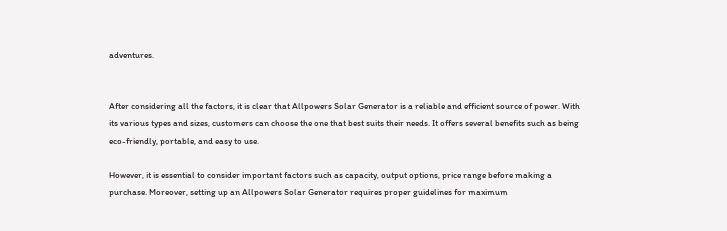adventures.


After considering all the factors, it is clear that Allpowers Solar Generator is a reliable and efficient source of power. With its various types and sizes, customers can choose the one that best suits their needs. It offers several benefits such as being eco-friendly, portable, and easy to use.

However, it is essential to consider important factors such as capacity, output options, price range before making a purchase. Moreover, setting up an Allpowers Solar Generator requires proper guidelines for maximum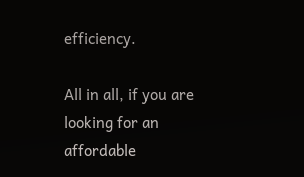efficiency.

All in all, if you are looking for an affordable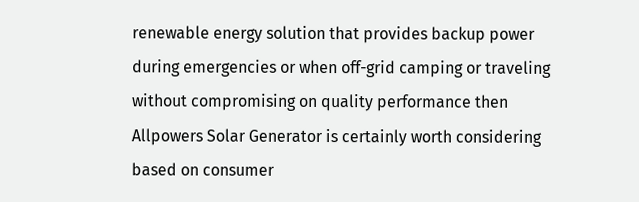renewable energy solution that provides backup power during emergencies or when off-grid camping or traveling without compromising on quality performance then Allpowers Solar Generator is certainly worth considering based on consumer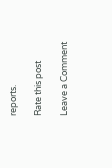reports.

Rate this post

Leave a Comment